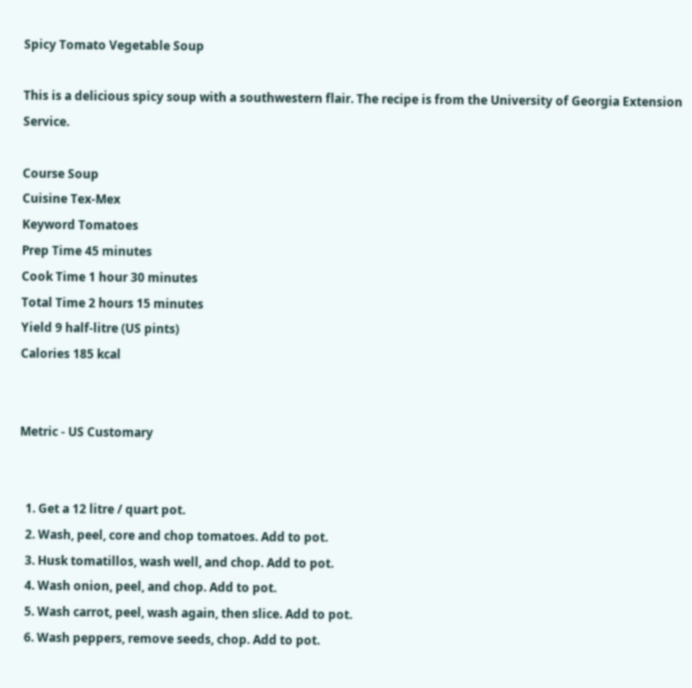Spicy Tomato Vegetable Soup

This is a delicious spicy soup with a southwestern flair. The recipe is from the University of Georgia Extension Service.

Course Soup
Cuisine Tex-Mex
Keyword Tomatoes
Prep Time 45 minutes
Cook Time 1 hour 30 minutes
Total Time 2 hours 15 minutes
Yield 9 half-litre (US pints)
Calories 185 kcal


Metric - US Customary


  1. Get a 12 litre / quart pot.
  2. Wash, peel, core and chop tomatoes. Add to pot.
  3. Husk tomatillos, wash well, and chop. Add to pot.
  4. Wash onion, peel, and chop. Add to pot.
  5. Wash carrot, peel, wash again, then slice. Add to pot.
  6. Wash peppers, remove seeds, chop. Add to pot.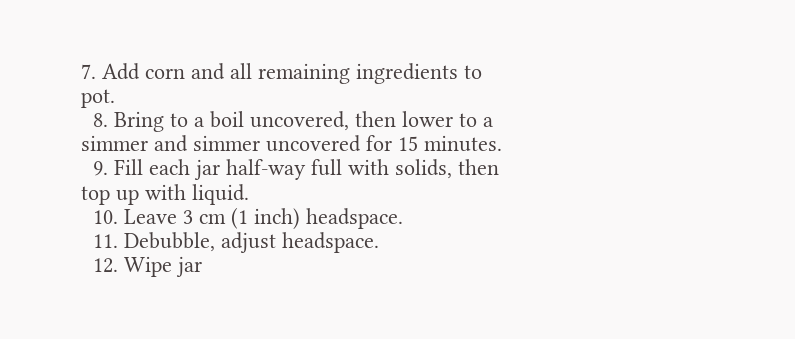7. Add corn and all remaining ingredients to pot.
  8. Bring to a boil uncovered, then lower to a simmer and simmer uncovered for 15 minutes.
  9. Fill each jar half-way full with solids, then top up with liquid.
  10. Leave 3 cm (1 inch) headspace.
  11. Debubble, adjust headspace.
  12. Wipe jar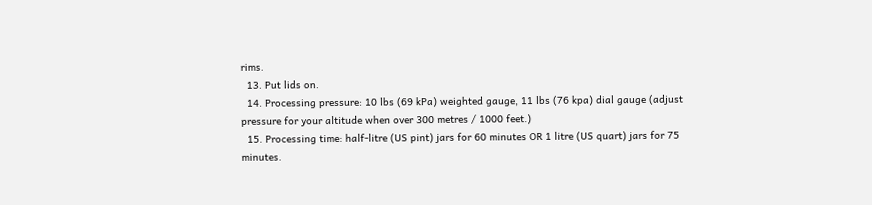rims.
  13. Put lids on.
  14. Processing pressure: 10 lbs (69 kPa) weighted gauge, 11 lbs (76 kpa) dial gauge (adjust pressure for your altitude when over 300 metres / 1000 feet.)
  15. Processing time: half-litre (US pint) jars for 60 minutes OR 1 litre (US quart) jars for 75 minutes.